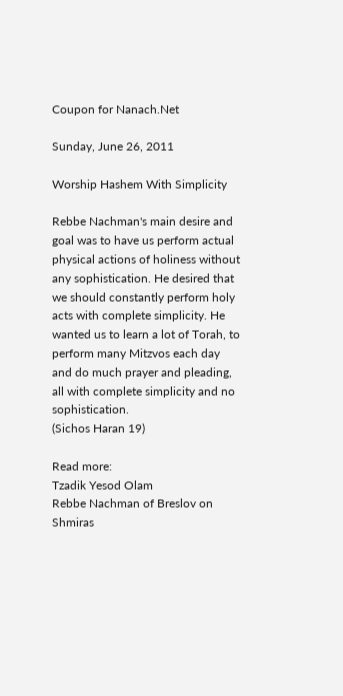Coupon for Nanach.Net

Sunday, June 26, 2011

Worship Hashem With Simplicity

Rebbe Nachman's main desire and goal was to have us perform actual physical actions of holiness without any sophistication. He desired that we should constantly perform holy acts with complete simplicity. He wanted us to learn a lot of Torah, to perform many Mitzvos each day and do much prayer and pleading, all with complete simplicity and no sophistication.
(Sichos Haran 19)

Read more:
Tzadik Yesod Olam
Rebbe Nachman of Breslov on Shmiras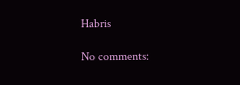Habris

No comments: